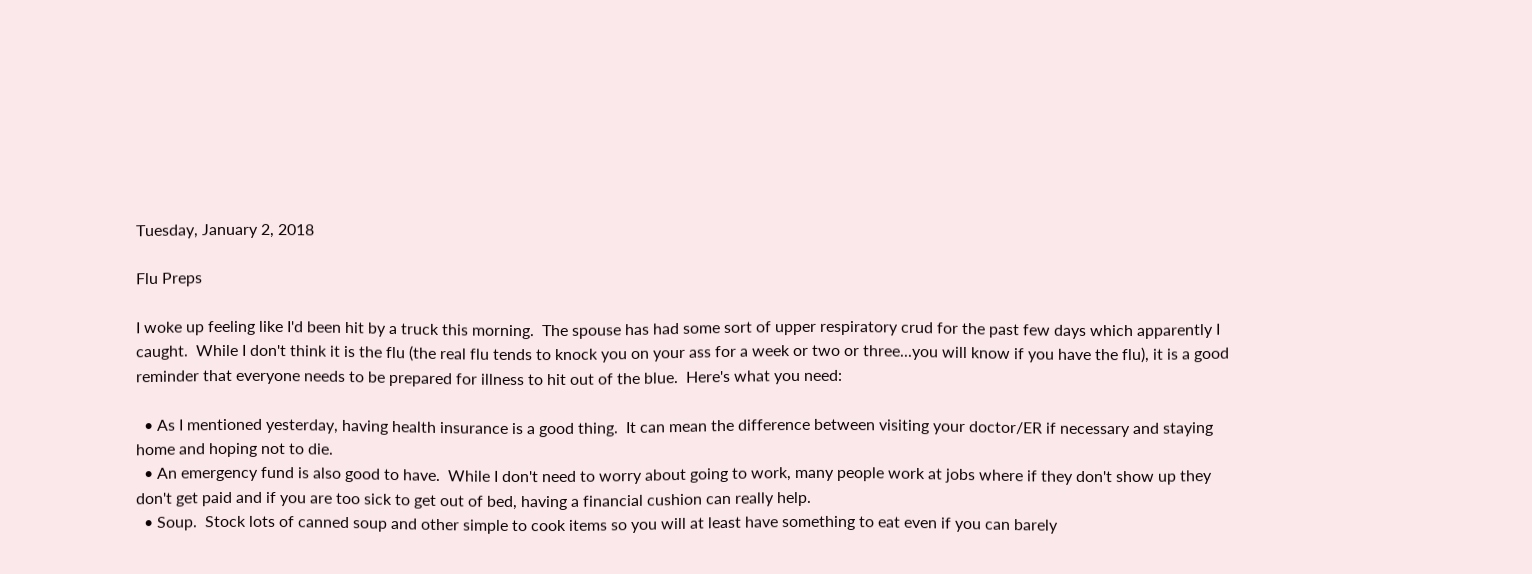Tuesday, January 2, 2018

Flu Preps

I woke up feeling like I'd been hit by a truck this morning.  The spouse has had some sort of upper respiratory crud for the past few days which apparently I caught.  While I don't think it is the flu (the real flu tends to knock you on your ass for a week or two or three...you will know if you have the flu), it is a good reminder that everyone needs to be prepared for illness to hit out of the blue.  Here's what you need:

  • As I mentioned yesterday, having health insurance is a good thing.  It can mean the difference between visiting your doctor/ER if necessary and staying home and hoping not to die.
  • An emergency fund is also good to have.  While I don't need to worry about going to work, many people work at jobs where if they don't show up they don't get paid and if you are too sick to get out of bed, having a financial cushion can really help.
  • Soup.  Stock lots of canned soup and other simple to cook items so you will at least have something to eat even if you can barely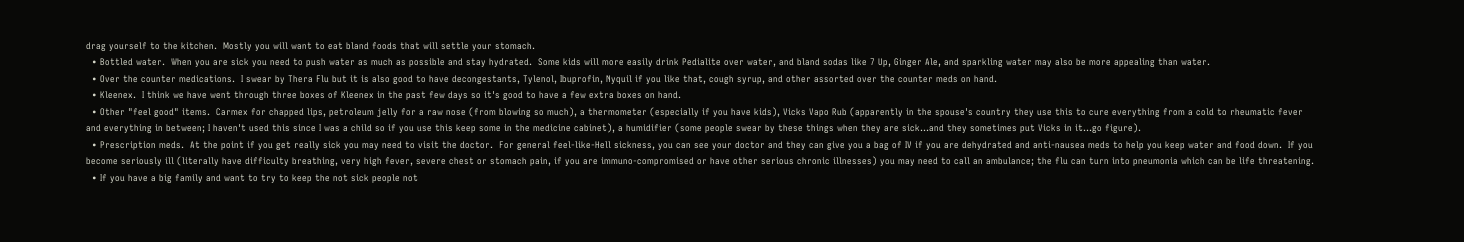drag yourself to the kitchen.  Mostly you will want to eat bland foods that will settle your stomach.
  • Bottled water.  When you are sick you need to push water as much as possible and stay hydrated.  Some kids will more easily drink Pedialite over water, and bland sodas like 7 Up, Ginger Ale, and sparkling water may also be more appealing than water.
  • Over the counter medications.  I swear by Thera Flu but it is also good to have decongestants, Tylenol, Ibuprofin, Nyquil if you like that, cough syrup, and other assorted over the counter meds on hand.
  • Kleenex.  I think we have went through three boxes of Kleenex in the past few days so it's good to have a few extra boxes on hand.
  • Other "feel good" items.  Carmex for chapped lips, petroleum jelly for a raw nose (from blowing so much), a thermometer (especially if you have kids), Vicks Vapo Rub (apparently in the spouse's country they use this to cure everything from a cold to rheumatic fever and everything in between; I haven't used this since I was a child so if you use this keep some in the medicine cabinet), a humidifier (some people swear by these things when they are sick...and they sometimes put Vicks in it...go figure).
  • Prescription meds.  At the point if you get really sick you may need to visit the doctor.  For general feel-like-Hell sickness, you can see your doctor and they can give you a bag of IV if you are dehydrated and anti-nausea meds to help you keep water and food down.  If you become seriously ill (literally have difficulty breathing, very high fever, severe chest or stomach pain, if you are immuno-compromised or have other serious chronic illnesses) you may need to call an ambulance; the flu can turn into pneumonia which can be life threatening.
  • If you have a big family and want to try to keep the not sick people not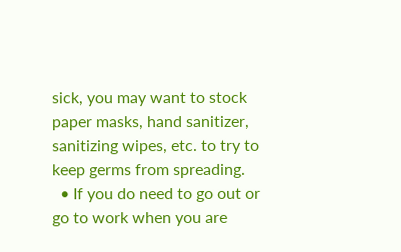sick, you may want to stock paper masks, hand sanitizer, sanitizing wipes, etc. to try to keep germs from spreading.
  • If you do need to go out or go to work when you are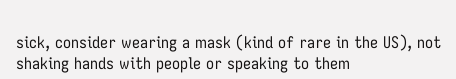sick, consider wearing a mask (kind of rare in the US), not shaking hands with people or speaking to them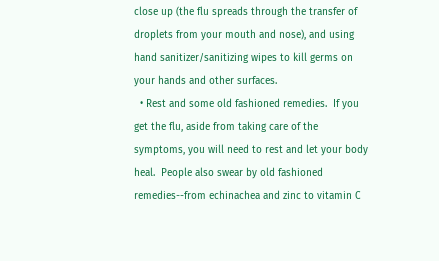close up (the flu spreads through the transfer of droplets from your mouth and nose), and using hand sanitizer/sanitizing wipes to kill germs on your hands and other surfaces.
  • Rest and some old fashioned remedies.  If you get the flu, aside from taking care of the symptoms, you will need to rest and let your body heal.  People also swear by old fashioned remedies--from echinachea and zinc to vitamin C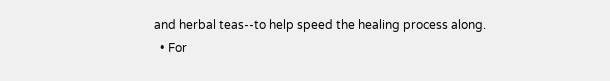and herbal teas--to help speed the healing process along.
  • For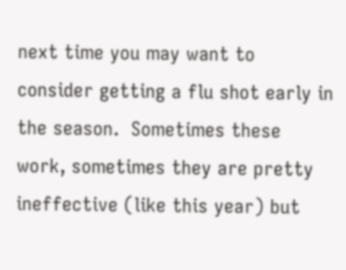next time you may want to consider getting a flu shot early in the season.  Sometimes these work, sometimes they are pretty ineffective (like this year) but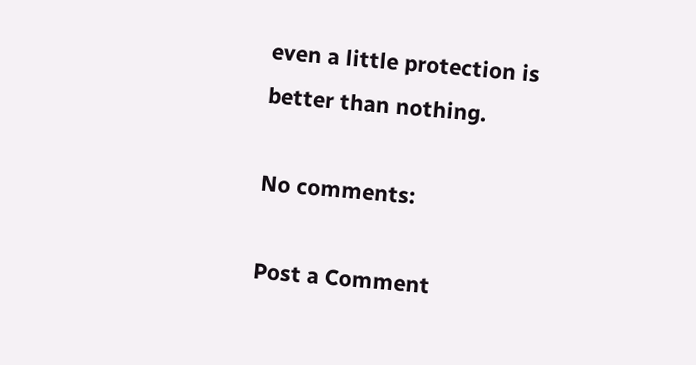even a little protection is better than nothing.

No comments:

Post a Comment